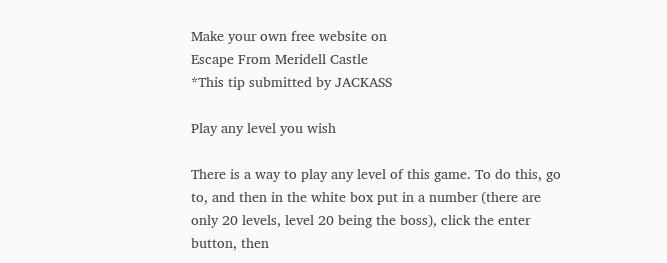Make your own free website on
Escape From Meridell Castle
*This tip submitted by JACKASS

Play any level you wish

There is a way to play any level of this game. To do this, go to, and then in the white box put in a number (there are only 20 levels, level 20 being the boss), click the enter button, then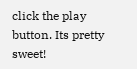click the play button. Its pretty sweet!